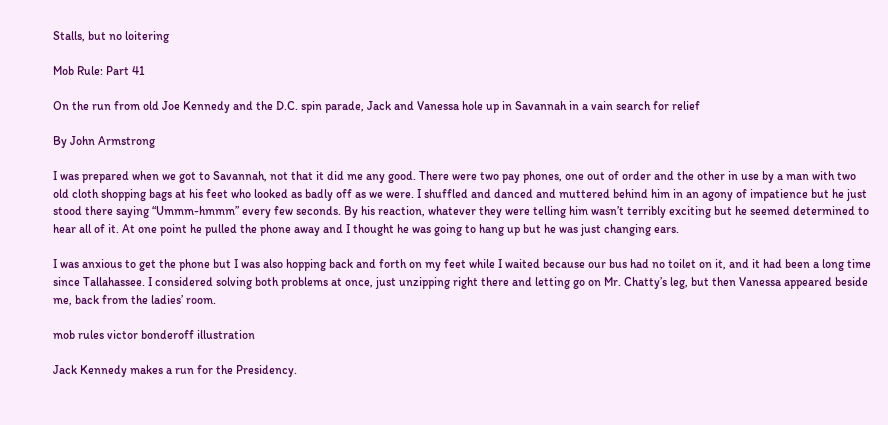Stalls, but no loitering

Mob Rule: Part 41

On the run from old Joe Kennedy and the D.C. spin parade, Jack and Vanessa hole up in Savannah in a vain search for relief

By John Armstrong

I was prepared when we got to Savannah, not that it did me any good. There were two pay phones, one out of order and the other in use by a man with two old cloth shopping bags at his feet who looked as badly off as we were. I shuffled and danced and muttered behind him in an agony of impatience but he just stood there saying “Ummm-hmmm” every few seconds. By his reaction, whatever they were telling him wasn’t terribly exciting but he seemed determined to hear all of it. At one point he pulled the phone away and I thought he was going to hang up but he was just changing ears.

I was anxious to get the phone but I was also hopping back and forth on my feet while I waited because our bus had no toilet on it, and it had been a long time since Tallahassee. I considered solving both problems at once, just unzipping right there and letting go on Mr. Chatty’s leg, but then Vanessa appeared beside me, back from the ladies’ room.

mob rules victor bonderoff illustration

Jack Kennedy makes a run for the Presidency.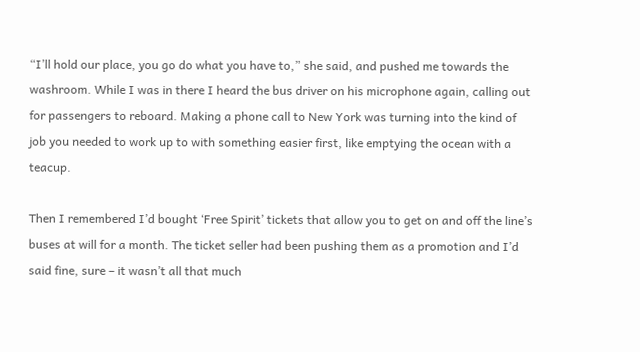“I’ll hold our place, you go do what you have to,” she said, and pushed me towards the washroom. While I was in there I heard the bus driver on his microphone again, calling out for passengers to reboard. Making a phone call to New York was turning into the kind of job you needed to work up to with something easier first, like emptying the ocean with a teacup.

Then I remembered I’d bought ‘Free Spirit’ tickets that allow you to get on and off the line’s buses at will for a month. The ticket seller had been pushing them as a promotion and I’d said fine, sure – it wasn’t all that much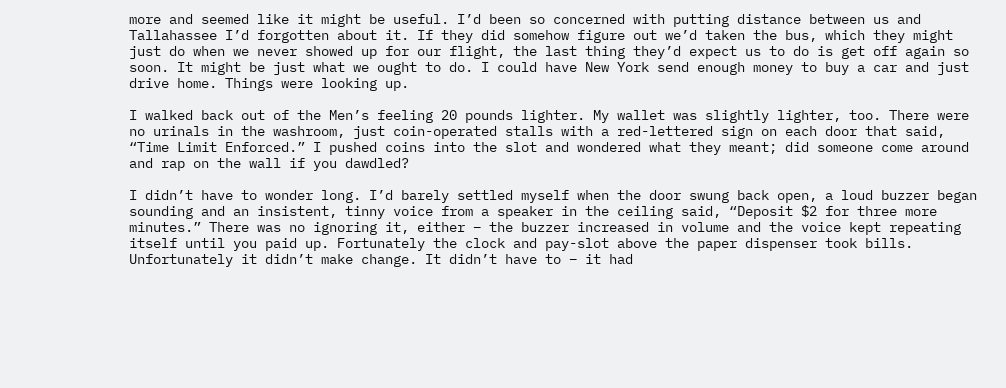more and seemed like it might be useful. I’d been so concerned with putting distance between us and Tallahassee I’d forgotten about it. If they did somehow figure out we’d taken the bus, which they might just do when we never showed up for our flight, the last thing they’d expect us to do is get off again so soon. It might be just what we ought to do. I could have New York send enough money to buy a car and just drive home. Things were looking up.

I walked back out of the Men’s feeling 20 pounds lighter. My wallet was slightly lighter, too. There were no urinals in the washroom, just coin-operated stalls with a red-lettered sign on each door that said, “Time Limit Enforced.” I pushed coins into the slot and wondered what they meant; did someone come around and rap on the wall if you dawdled?

I didn’t have to wonder long. I’d barely settled myself when the door swung back open, a loud buzzer began sounding and an insistent, tinny voice from a speaker in the ceiling said, “Deposit $2 for three more minutes.” There was no ignoring it, either – the buzzer increased in volume and the voice kept repeating itself until you paid up. Fortunately the clock and pay-slot above the paper dispenser took bills. Unfortunately it didn’t make change. It didn’t have to – it had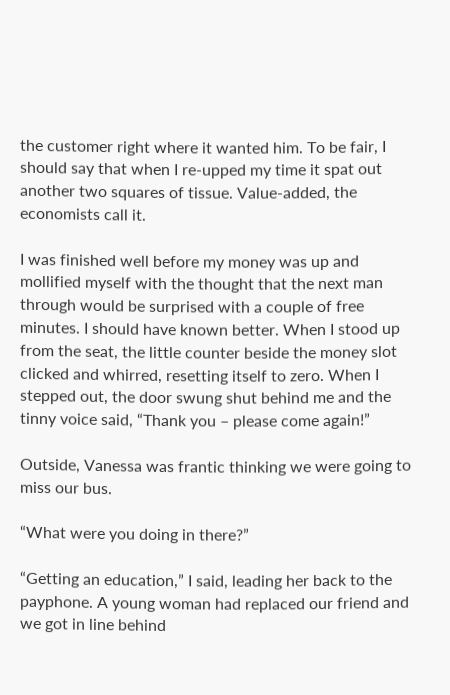the customer right where it wanted him. To be fair, I should say that when I re-upped my time it spat out another two squares of tissue. Value-added, the economists call it.

I was finished well before my money was up and mollified myself with the thought that the next man through would be surprised with a couple of free minutes. I should have known better. When I stood up from the seat, the little counter beside the money slot clicked and whirred, resetting itself to zero. When I stepped out, the door swung shut behind me and the tinny voice said, “Thank you – please come again!”

Outside, Vanessa was frantic thinking we were going to miss our bus.

“What were you doing in there?”

“Getting an education,” I said, leading her back to the payphone. A young woman had replaced our friend and we got in line behind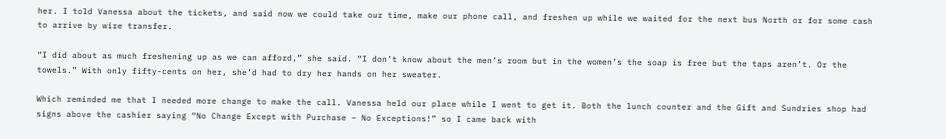her. I told Vanessa about the tickets, and said now we could take our time, make our phone call, and freshen up while we waited for the next bus North or for some cash to arrive by wire transfer.

“I did about as much freshening up as we can afford,” she said. “I don’t know about the men’s room but in the women’s the soap is free but the taps aren’t. Or the towels.” With only fifty-cents on her, she’d had to dry her hands on her sweater.

Which reminded me that I needed more change to make the call. Vanessa held our place while I went to get it. Both the lunch counter and the Gift and Sundries shop had signs above the cashier saying “No Change Except with Purchase – No Exceptions!” so I came back with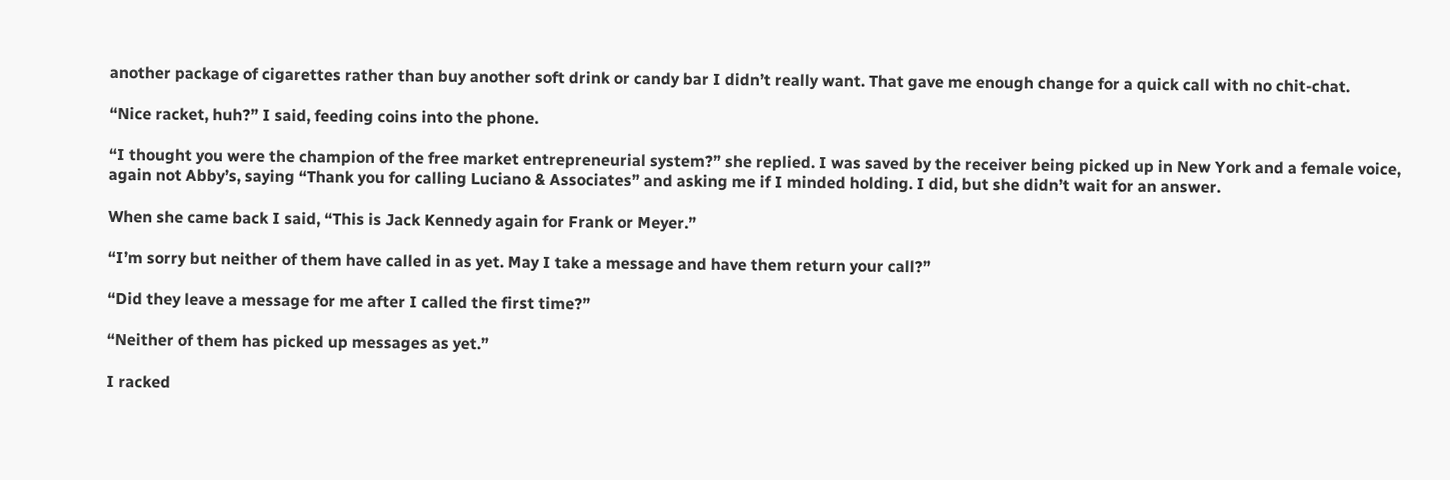another package of cigarettes rather than buy another soft drink or candy bar I didn’t really want. That gave me enough change for a quick call with no chit-chat.

“Nice racket, huh?” I said, feeding coins into the phone.

“I thought you were the champion of the free market entrepreneurial system?” she replied. I was saved by the receiver being picked up in New York and a female voice, again not Abby’s, saying “Thank you for calling Luciano & Associates” and asking me if I minded holding. I did, but she didn’t wait for an answer.

When she came back I said, “This is Jack Kennedy again for Frank or Meyer.”

“I’m sorry but neither of them have called in as yet. May I take a message and have them return your call?”

“Did they leave a message for me after I called the first time?”

“Neither of them has picked up messages as yet.”

I racked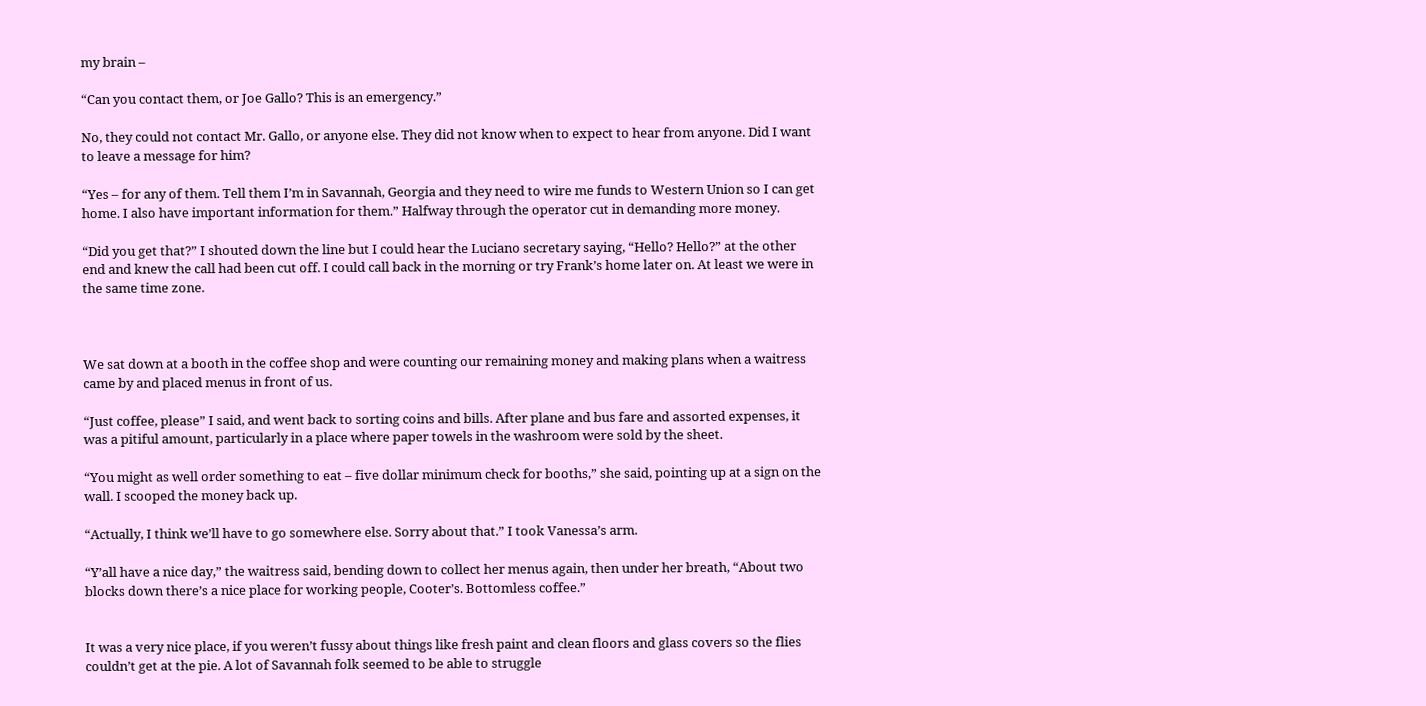my brain –

“Can you contact them, or Joe Gallo? This is an emergency.”

No, they could not contact Mr. Gallo, or anyone else. They did not know when to expect to hear from anyone. Did I want to leave a message for him?

“Yes – for any of them. Tell them I’m in Savannah, Georgia and they need to wire me funds to Western Union so I can get home. I also have important information for them.” Halfway through the operator cut in demanding more money.

“Did you get that?” I shouted down the line but I could hear the Luciano secretary saying, “Hello? Hello?” at the other end and knew the call had been cut off. I could call back in the morning or try Frank’s home later on. At least we were in the same time zone.



We sat down at a booth in the coffee shop and were counting our remaining money and making plans when a waitress came by and placed menus in front of us.

“Just coffee, please” I said, and went back to sorting coins and bills. After plane and bus fare and assorted expenses, it was a pitiful amount, particularly in a place where paper towels in the washroom were sold by the sheet.

“You might as well order something to eat – five dollar minimum check for booths,” she said, pointing up at a sign on the wall. I scooped the money back up.

“Actually, I think we’ll have to go somewhere else. Sorry about that.” I took Vanessa’s arm.

“Y’all have a nice day,” the waitress said, bending down to collect her menus again, then under her breath, “About two blocks down there’s a nice place for working people, Cooter’s. Bottomless coffee.”


It was a very nice place, if you weren’t fussy about things like fresh paint and clean floors and glass covers so the flies couldn’t get at the pie. A lot of Savannah folk seemed to be able to struggle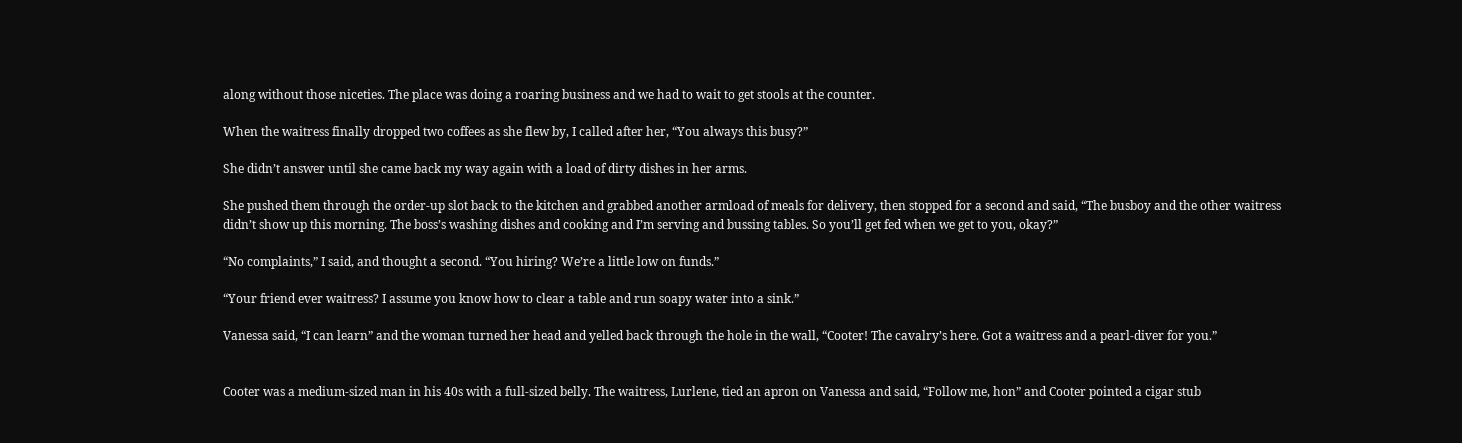along without those niceties. The place was doing a roaring business and we had to wait to get stools at the counter.

When the waitress finally dropped two coffees as she flew by, I called after her, “You always this busy?”

She didn’t answer until she came back my way again with a load of dirty dishes in her arms.

She pushed them through the order-up slot back to the kitchen and grabbed another armload of meals for delivery, then stopped for a second and said, “The busboy and the other waitress didn’t show up this morning. The boss’s washing dishes and cooking and I’m serving and bussing tables. So you’ll get fed when we get to you, okay?”

“No complaints,” I said, and thought a second. “You hiring? We’re a little low on funds.”

“Your friend ever waitress? I assume you know how to clear a table and run soapy water into a sink.”

Vanessa said, “I can learn” and the woman turned her head and yelled back through the hole in the wall, “Cooter! The cavalry’s here. Got a waitress and a pearl-diver for you.”


Cooter was a medium-sized man in his 40s with a full-sized belly. The waitress, Lurlene, tied an apron on Vanessa and said, “Follow me, hon” and Cooter pointed a cigar stub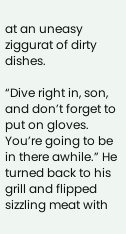at an uneasy ziggurat of dirty dishes.

“Dive right in, son, and don’t forget to put on gloves. You’re going to be in there awhile.” He turned back to his grill and flipped sizzling meat with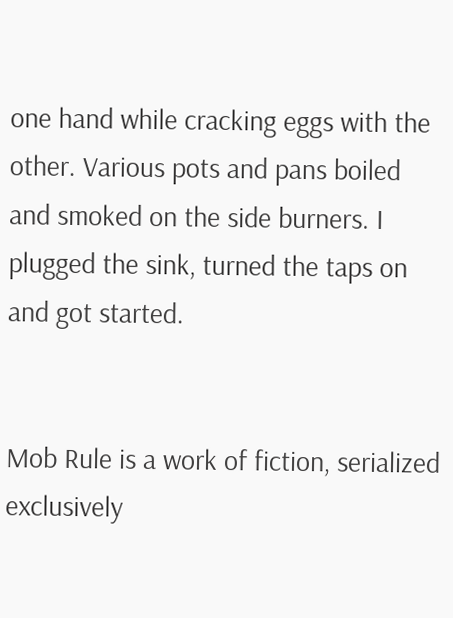one hand while cracking eggs with the other. Various pots and pans boiled and smoked on the side burners. I plugged the sink, turned the taps on and got started.


Mob Rule is a work of fiction, serialized exclusively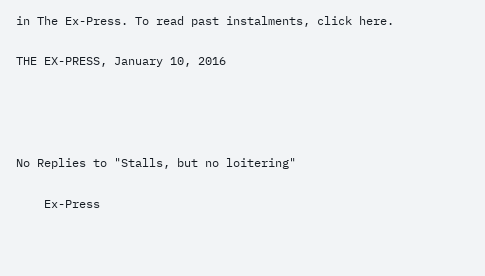in The Ex-Press. To read past instalments, click here.

THE EX-PRESS, January 10, 2016




No Replies to "Stalls, but no loitering"

    Ex-Press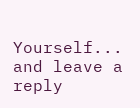Yourself... and leave a reply